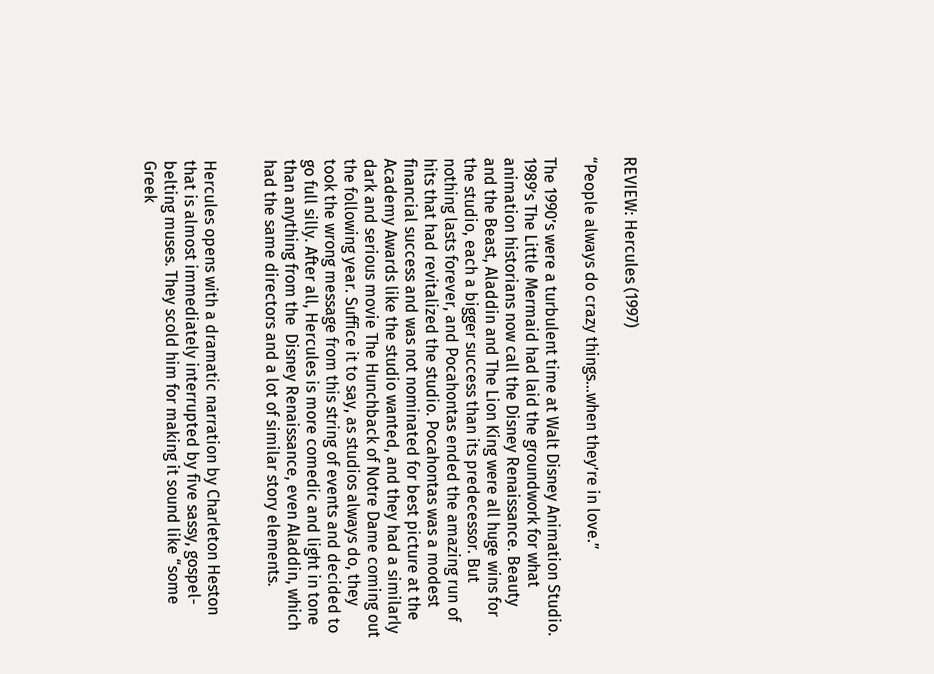REVIEW: Hercules (1997)

“People always do crazy things…when they’re in love.”

The 1990’s were a turbulent time at Walt Disney Animation Studio. 1989’s The Little Mermaid had laid the groundwork for what animation historians now call the Disney Renaissance. Beauty and the Beast, Aladdin and The Lion King were all huge wins for the studio, each a bigger success than its predecessor. But nothing lasts forever, and Pocahontas ended the amazing run of hits that had revitalized the studio. Pocahontas was a modest financial success and was not nominated for best picture at the Academy Awards like the studio wanted, and they had a similarly dark and serious movie The Hunchback of Notre Dame coming out the following year. Suffice it to say, as studios always do, they took the wrong message from this string of events and decided to go full silly. After all, Hercules is more comedic and light in tone than anything from the  Disney Renaissance, even Aladdin, which had the same directors and a lot of similar story elements.


Hercules opens with a dramatic narration by Charleton Heston that is almost immediately interrupted by five sassy, gospel-belting muses. They scold him for making it sound like “some Greek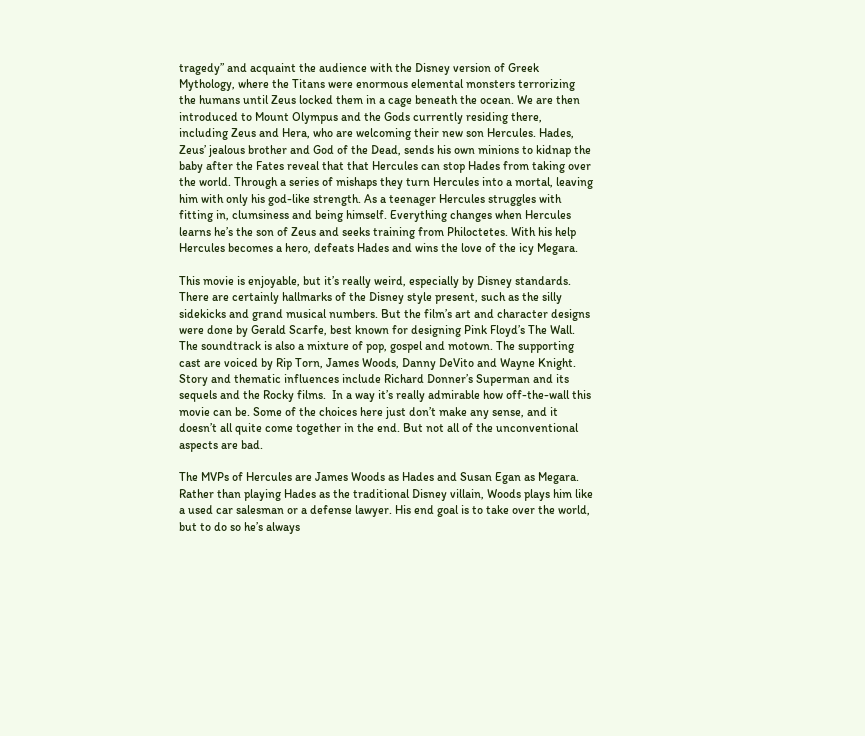tragedy” and acquaint the audience with the Disney version of Greek Mythology, where the Titans were enormous elemental monsters terrorizing the humans until Zeus locked them in a cage beneath the ocean. We are then introduced to Mount Olympus and the Gods currently residing there, including Zeus and Hera, who are welcoming their new son Hercules. Hades, Zeus’ jealous brother and God of the Dead, sends his own minions to kidnap the baby after the Fates reveal that that Hercules can stop Hades from taking over the world. Through a series of mishaps they turn Hercules into a mortal, leaving him with only his god-like strength. As a teenager Hercules struggles with fitting in, clumsiness and being himself. Everything changes when Hercules learns he’s the son of Zeus and seeks training from Philoctetes. With his help Hercules becomes a hero, defeats Hades and wins the love of the icy Megara.

This movie is enjoyable, but it’s really weird, especially by Disney standards. There are certainly hallmarks of the Disney style present, such as the silly sidekicks and grand musical numbers. But the film’s art and character designs were done by Gerald Scarfe, best known for designing Pink Floyd’s The Wall. The soundtrack is also a mixture of pop, gospel and motown. The supporting cast are voiced by Rip Torn, James Woods, Danny DeVito and Wayne Knight. Story and thematic influences include Richard Donner’s Superman and its sequels and the Rocky films.  In a way it’s really admirable how off-the-wall this movie can be. Some of the choices here just don’t make any sense, and it doesn’t all quite come together in the end. But not all of the unconventional aspects are bad.

The MVPs of Hercules are James Woods as Hades and Susan Egan as Megara. Rather than playing Hades as the traditional Disney villain, Woods plays him like a used car salesman or a defense lawyer. His end goal is to take over the world, but to do so he’s always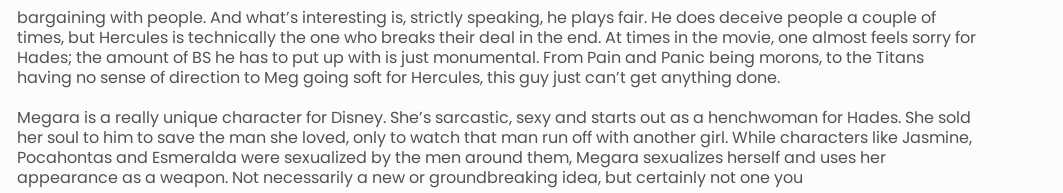bargaining with people. And what’s interesting is, strictly speaking, he plays fair. He does deceive people a couple of times, but Hercules is technically the one who breaks their deal in the end. At times in the movie, one almost feels sorry for Hades; the amount of BS he has to put up with is just monumental. From Pain and Panic being morons, to the Titans having no sense of direction to Meg going soft for Hercules, this guy just can’t get anything done.

Megara is a really unique character for Disney. She’s sarcastic, sexy and starts out as a henchwoman for Hades. She sold her soul to him to save the man she loved, only to watch that man run off with another girl. While characters like Jasmine, Pocahontas and Esmeralda were sexualized by the men around them, Megara sexualizes herself and uses her appearance as a weapon. Not necessarily a new or groundbreaking idea, but certainly not one you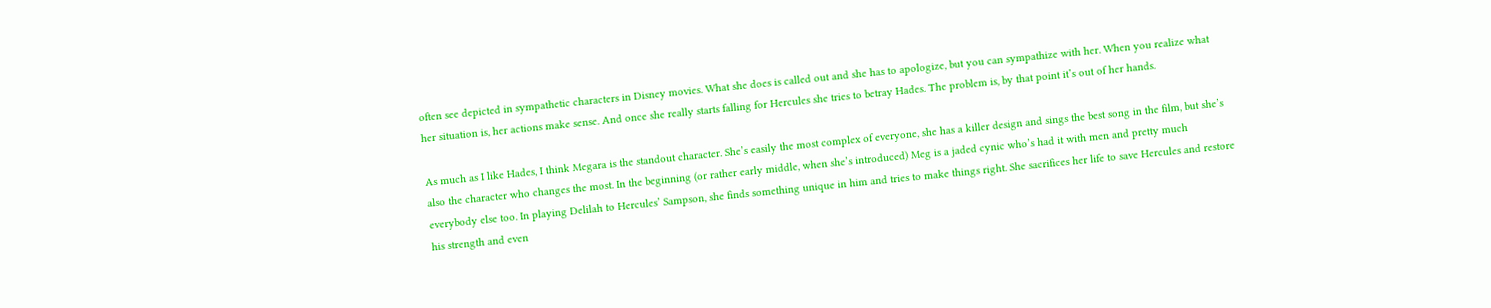often see depicted in sympathetic characters in Disney movies. What she does is called out and she has to apologize, but you can sympathize with her. When you realize what her situation is, her actions make sense. And once she really starts falling for Hercules she tries to betray Hades. The problem is, by that point it’s out of her hands.

As much as I like Hades, I think Megara is the standout character. She’s easily the most complex of everyone, she has a killer design and sings the best song in the film, but she’s also the character who changes the most. In the beginning (or rather early middle, when she’s introduced) Meg is a jaded cynic who’s had it with men and pretty much everybody else too. In playing Delilah to Hercules’ Sampson, she finds something unique in him and tries to make things right. She sacrifices her life to save Hercules and restore his strength and even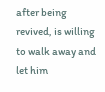after being revived, is willing to walk away and let him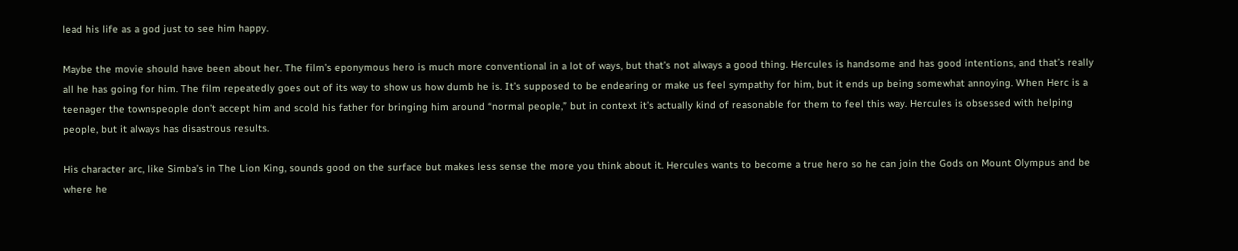lead his life as a god just to see him happy.

Maybe the movie should have been about her. The film’s eponymous hero is much more conventional in a lot of ways, but that’s not always a good thing. Hercules is handsome and has good intentions, and that’s really all he has going for him. The film repeatedly goes out of its way to show us how dumb he is. It’s supposed to be endearing or make us feel sympathy for him, but it ends up being somewhat annoying. When Herc is a teenager the townspeople don’t accept him and scold his father for bringing him around “normal people,” but in context it’s actually kind of reasonable for them to feel this way. Hercules is obsessed with helping people, but it always has disastrous results.

His character arc, like Simba’s in The Lion King, sounds good on the surface but makes less sense the more you think about it. Hercules wants to become a true hero so he can join the Gods on Mount Olympus and be where he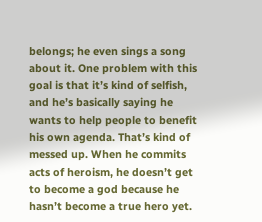belongs; he even sings a song about it. One problem with this goal is that it’s kind of selfish, and he’s basically saying he wants to help people to benefit his own agenda. That’s kind of messed up. When he commits acts of heroism, he doesn’t get to become a god because he hasn’t become a true hero yet.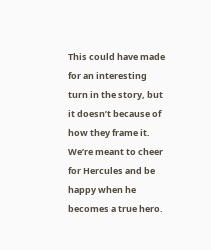This could have made for an interesting turn in the story, but it doesn’t because of how they frame it. We’re meant to cheer for Hercules and be happy when he becomes a true hero.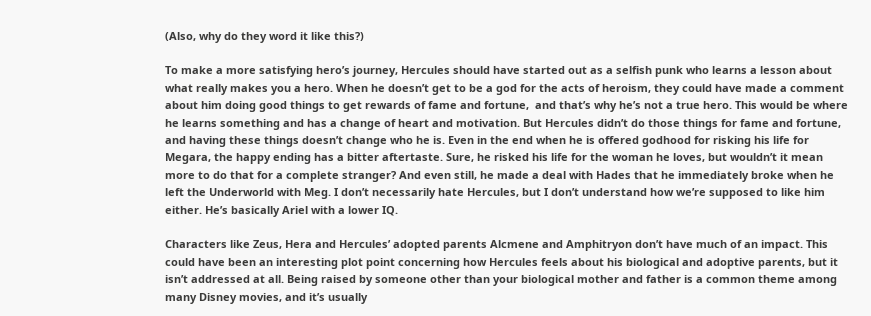(Also, why do they word it like this?)

To make a more satisfying hero’s journey, Hercules should have started out as a selfish punk who learns a lesson about what really makes you a hero. When he doesn’t get to be a god for the acts of heroism, they could have made a comment about him doing good things to get rewards of fame and fortune,  and that’s why he’s not a true hero. This would be where he learns something and has a change of heart and motivation. But Hercules didn’t do those things for fame and fortune, and having these things doesn’t change who he is. Even in the end when he is offered godhood for risking his life for Megara, the happy ending has a bitter aftertaste. Sure, he risked his life for the woman he loves, but wouldn’t it mean more to do that for a complete stranger? And even still, he made a deal with Hades that he immediately broke when he left the Underworld with Meg. I don’t necessarily hate Hercules, but I don’t understand how we’re supposed to like him either. He’s basically Ariel with a lower IQ.

Characters like Zeus, Hera and Hercules’ adopted parents Alcmene and Amphitryon don’t have much of an impact. This could have been an interesting plot point concerning how Hercules feels about his biological and adoptive parents, but it isn’t addressed at all. Being raised by someone other than your biological mother and father is a common theme among many Disney movies, and it’s usually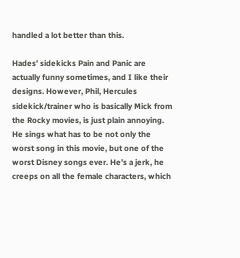handled a lot better than this.

Hades’ sidekicks Pain and Panic are actually funny sometimes, and I like their designs. However, Phil, Hercules sidekick/trainer who is basically Mick from the Rocky movies, is just plain annoying. He sings what has to be not only the worst song in this movie, but one of the worst Disney songs ever. He’s a jerk, he creeps on all the female characters, which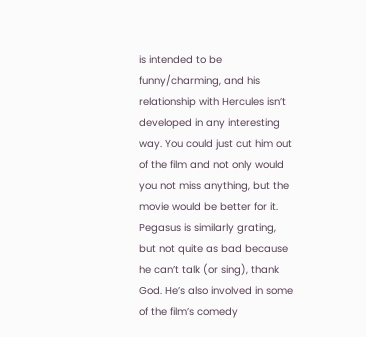is intended to be funny/charming, and his relationship with Hercules isn’t developed in any interesting way. You could just cut him out of the film and not only would you not miss anything, but the movie would be better for it. Pegasus is similarly grating, but not quite as bad because he can’t talk (or sing), thank God. He’s also involved in some of the film’s comedy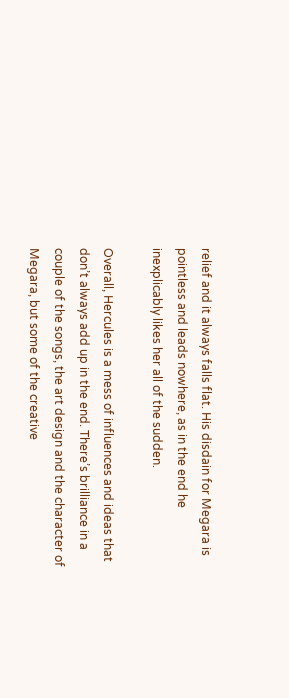relief and it always falls flat. His disdain for Megara is pointless and leads nowhere, as in the end he inexplicably likes her all of the sudden.

Overall, Hercules is a mess of influences and ideas that don’t always add up in the end. There’s brilliance in a couple of the songs, the art design and the character of Megara, but some of the creative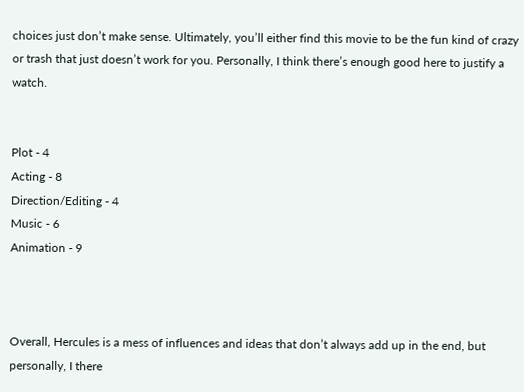choices just don’t make sense. Ultimately, you’ll either find this movie to be the fun kind of crazy or trash that just doesn’t work for you. Personally, I think there’s enough good here to justify a watch.


Plot - 4
Acting - 8
Direction/Editing - 4
Music - 6
Animation - 9



Overall, Hercules is a mess of influences and ideas that don’t always add up in the end, but personally, I there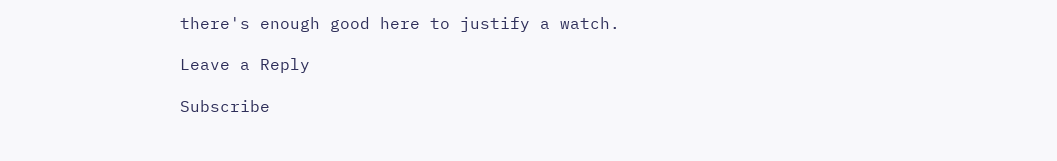there's enough good here to justify a watch.

Leave a Reply

Subscribe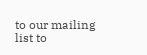to our mailing list to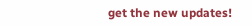get the new updates!